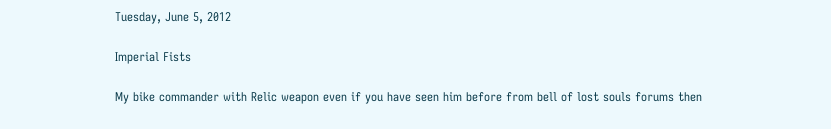Tuesday, June 5, 2012

Imperial Fists

My bike commander with Relic weapon even if you have seen him before from bell of lost souls forums then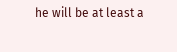he will be at least a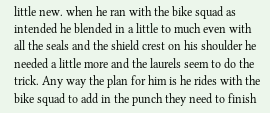little new. when he ran with the bike squad as intended he blended in a little to much even with all the seals and the shield crest on his shoulder he needed a little more and the laurels seem to do the trick. Any way the plan for him is he rides with the bike squad to add in the punch they need to finish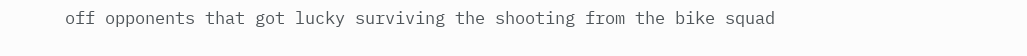off opponents that got lucky surviving the shooting from the bike squad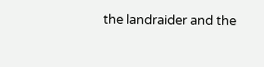the landraider and the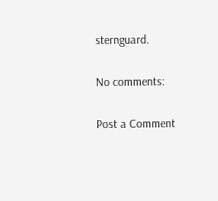sternguard.

No comments:

Post a Comment